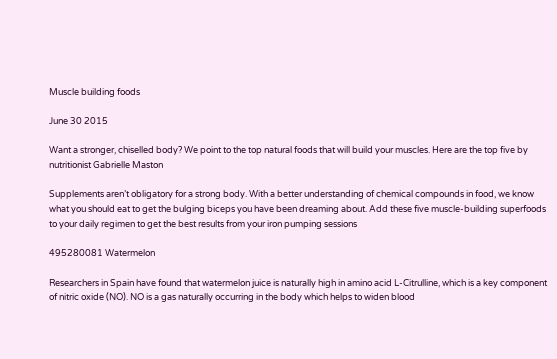Muscle building foods

June 30 2015

Want a stronger, chiselled body? We point to the top natural foods that will build your muscles. Here are the top five by nutritionist Gabrielle Maston

Supplements aren’t obligatory for a strong body. With a better understanding of chemical compounds in food, we know what you should eat to get the bulging biceps you have been dreaming about. Add these five muscle-building superfoods to your daily regimen to get the best results from your iron pumping sessions

495280081 Watermelon

Researchers in Spain have found that watermelon juice is naturally high in amino acid L-Citrulline, which is a key component of nitric oxide (NO). NO is a gas naturally occurring in the body which helps to widen blood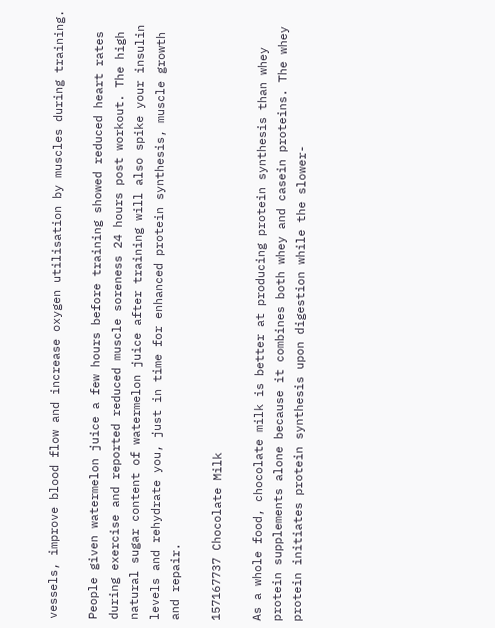vessels, improve blood flow and increase oxygen utilisation by muscles during training.

People given watermelon juice a few hours before training showed reduced heart rates during exercise and reported reduced muscle soreness 24 hours post workout. The high natural sugar content of watermelon juice after training will also spike your insulin levels and rehydrate you, just in time for enhanced protein synthesis, muscle growth and repair.

157167737 Chocolate Milk

As a whole food, chocolate milk is better at producing protein synthesis than whey protein supplements alone because it combines both whey and casein proteins. The whey protein initiates protein synthesis upon digestion while the slower-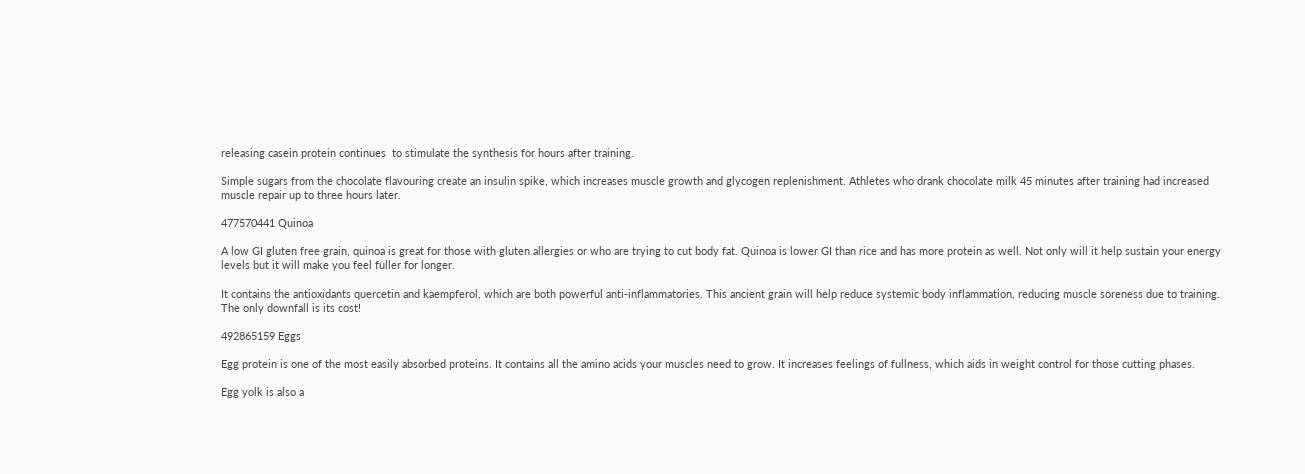releasing casein protein continues  to stimulate the synthesis for hours after training.

Simple sugars from the chocolate flavouring create an insulin spike, which increases muscle growth and glycogen replenishment. Athletes who drank chocolate milk 45 minutes after training had increased muscle repair up to three hours later.

477570441 Quinoa

A low GI gluten free grain, quinoa is great for those with gluten allergies or who are trying to cut body fat. Quinoa is lower GI than rice and has more protein as well. Not only will it help sustain your energy levels but it will make you feel fuller for longer.

It contains the antioxidants quercetin and kaempferol, which are both powerful anti-inflammatories. This ancient grain will help reduce systemic body inflammation, reducing muscle soreness due to training. The only downfall is its cost!

492865159 Eggs

Egg protein is one of the most easily absorbed proteins. It contains all the amino acids your muscles need to grow. It increases feelings of fullness, which aids in weight control for those cutting phases.

Egg yolk is also a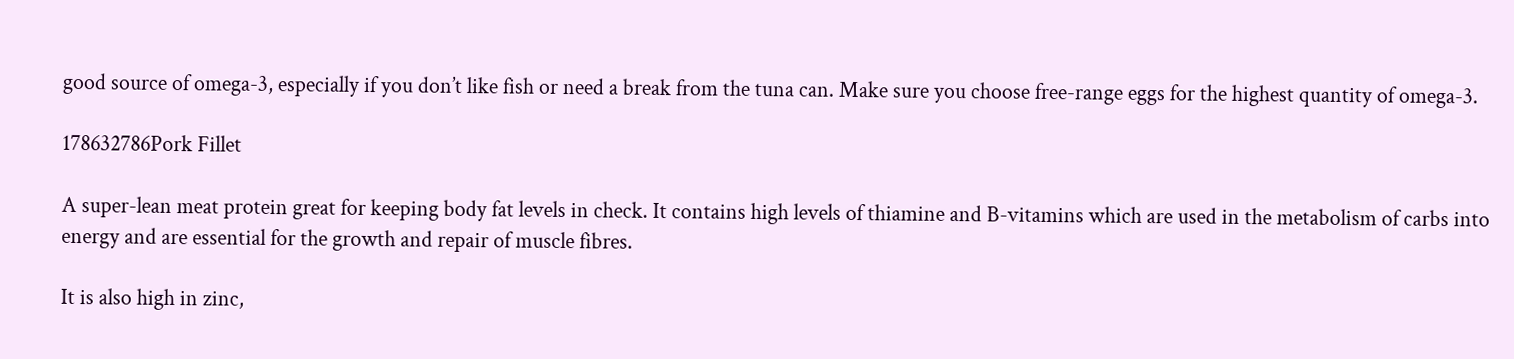good source of omega-3, especially if you don’t like fish or need a break from the tuna can. Make sure you choose free-range eggs for the highest quantity of omega-3.

178632786Pork Fillet

A super-lean meat protein great for keeping body fat levels in check. It contains high levels of thiamine and B-vitamins which are used in the metabolism of carbs into energy and are essential for the growth and repair of muscle fibres.

It is also high in zinc,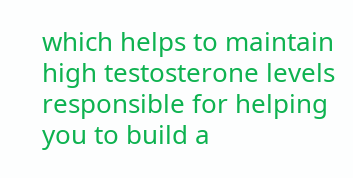which helps to maintain high testosterone levels responsible for helping you to build a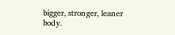bigger, stronger, leaner body.